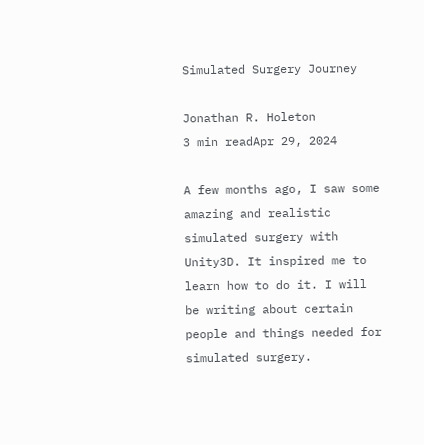Simulated Surgery Journey

Jonathan R. Holeton
3 min readApr 29, 2024

A few months ago, I saw some amazing and realistic simulated surgery with Unity3D. It inspired me to learn how to do it. I will be writing about certain people and things needed for simulated surgery.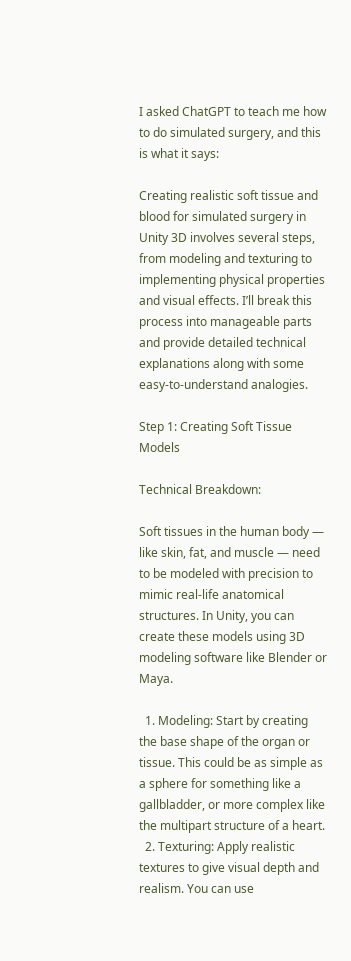I asked ChatGPT to teach me how to do simulated surgery, and this is what it says:

Creating realistic soft tissue and blood for simulated surgery in Unity 3D involves several steps, from modeling and texturing to implementing physical properties and visual effects. I’ll break this process into manageable parts and provide detailed technical explanations along with some easy-to-understand analogies.

Step 1: Creating Soft Tissue Models

Technical Breakdown:

Soft tissues in the human body — like skin, fat, and muscle — need to be modeled with precision to mimic real-life anatomical structures. In Unity, you can create these models using 3D modeling software like Blender or Maya.

  1. Modeling: Start by creating the base shape of the organ or tissue. This could be as simple as a sphere for something like a gallbladder, or more complex like the multipart structure of a heart.
  2. Texturing: Apply realistic textures to give visual depth and realism. You can use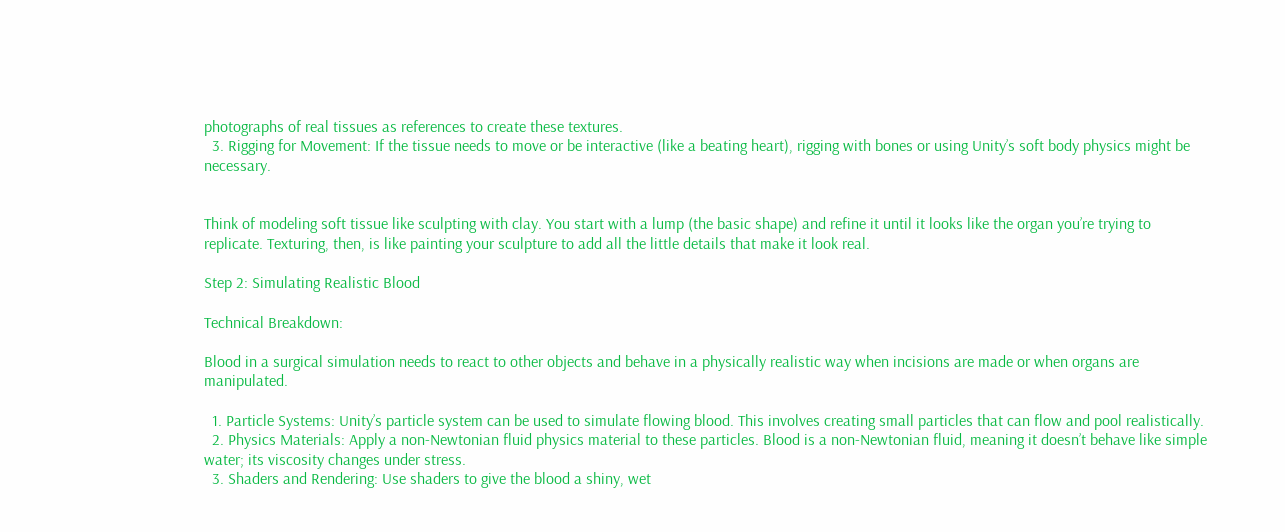photographs of real tissues as references to create these textures.
  3. Rigging for Movement: If the tissue needs to move or be interactive (like a beating heart), rigging with bones or using Unity’s soft body physics might be necessary.


Think of modeling soft tissue like sculpting with clay. You start with a lump (the basic shape) and refine it until it looks like the organ you’re trying to replicate. Texturing, then, is like painting your sculpture to add all the little details that make it look real.

Step 2: Simulating Realistic Blood

Technical Breakdown:

Blood in a surgical simulation needs to react to other objects and behave in a physically realistic way when incisions are made or when organs are manipulated.

  1. Particle Systems: Unity’s particle system can be used to simulate flowing blood. This involves creating small particles that can flow and pool realistically.
  2. Physics Materials: Apply a non-Newtonian fluid physics material to these particles. Blood is a non-Newtonian fluid, meaning it doesn’t behave like simple water; its viscosity changes under stress.
  3. Shaders and Rendering: Use shaders to give the blood a shiny, wet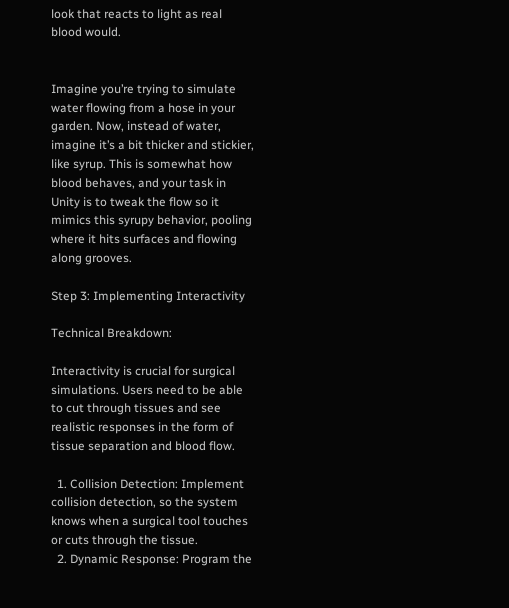look that reacts to light as real blood would.


Imagine you’re trying to simulate water flowing from a hose in your garden. Now, instead of water, imagine it’s a bit thicker and stickier, like syrup. This is somewhat how blood behaves, and your task in Unity is to tweak the flow so it mimics this syrupy behavior, pooling where it hits surfaces and flowing along grooves.

Step 3: Implementing Interactivity

Technical Breakdown:

Interactivity is crucial for surgical simulations. Users need to be able to cut through tissues and see realistic responses in the form of tissue separation and blood flow.

  1. Collision Detection: Implement collision detection, so the system knows when a surgical tool touches or cuts through the tissue.
  2. Dynamic Response: Program the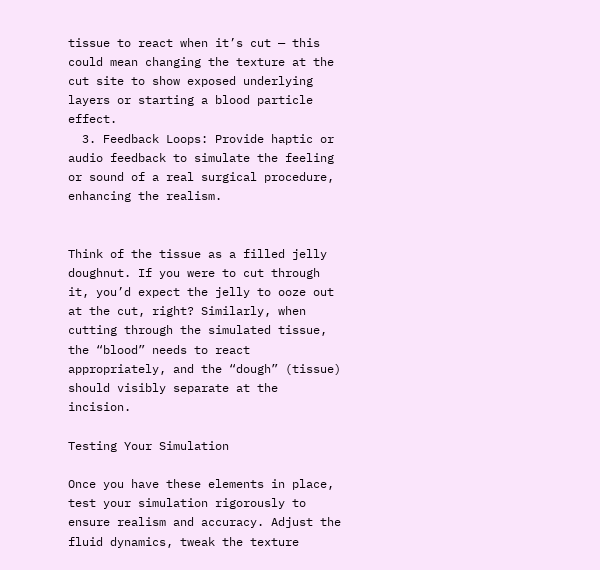tissue to react when it’s cut — this could mean changing the texture at the cut site to show exposed underlying layers or starting a blood particle effect.
  3. Feedback Loops: Provide haptic or audio feedback to simulate the feeling or sound of a real surgical procedure, enhancing the realism.


Think of the tissue as a filled jelly doughnut. If you were to cut through it, you’d expect the jelly to ooze out at the cut, right? Similarly, when cutting through the simulated tissue, the “blood” needs to react appropriately, and the “dough” (tissue) should visibly separate at the incision.

Testing Your Simulation

Once you have these elements in place, test your simulation rigorously to ensure realism and accuracy. Adjust the fluid dynamics, tweak the texture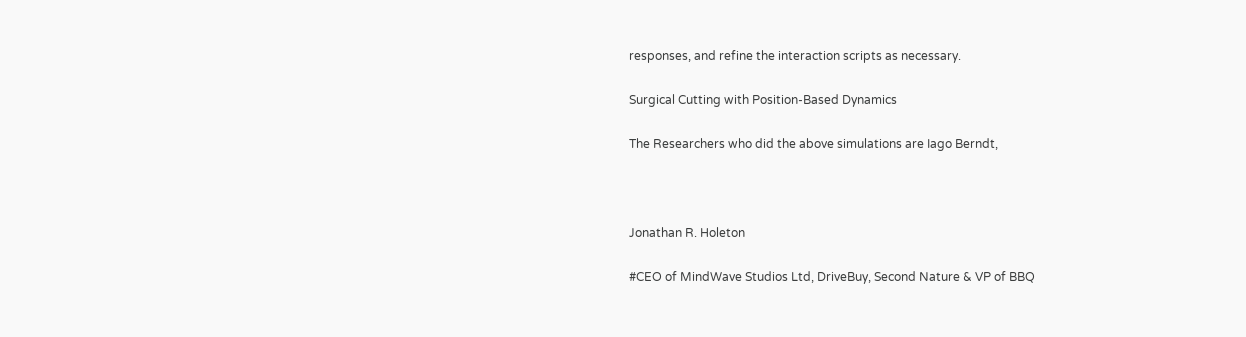responses, and refine the interaction scripts as necessary.

Surgical Cutting with Position-Based Dynamics

The Researchers who did the above simulations are Iago Berndt,



Jonathan R. Holeton

#CEO of MindWave Studios Ltd, DriveBuy, Second Nature & VP of BBQ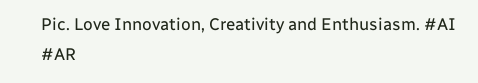Pic. Love Innovation, Creativity and Enthusiasm. #AI #AR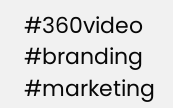#360video #branding #marketing